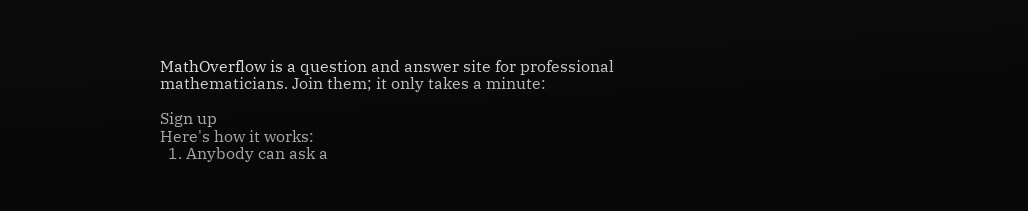MathOverflow is a question and answer site for professional mathematicians. Join them; it only takes a minute:

Sign up
Here's how it works:
  1. Anybody can ask a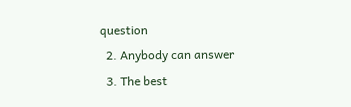question
  2. Anybody can answer
  3. The best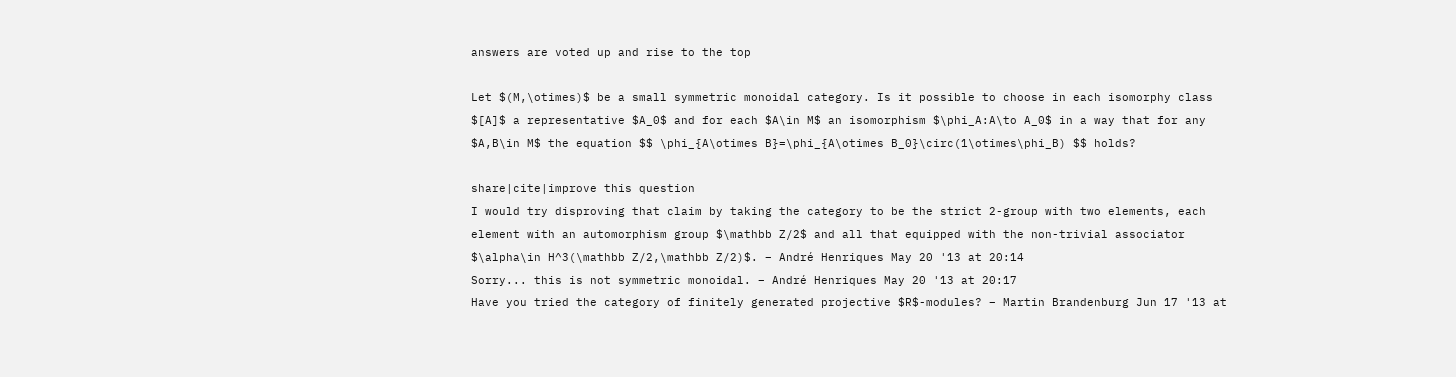answers are voted up and rise to the top

Let $(M,\otimes)$ be a small symmetric monoidal category. Is it possible to choose in each isomorphy class $[A]$ a representative $A_0$ and for each $A\in M$ an isomorphism $\phi_A:A\to A_0$ in a way that for any $A,B\in M$ the equation $$ \phi_{A\otimes B}=\phi_{A\otimes B_0}\circ(1\otimes\phi_B) $$ holds?

share|cite|improve this question
I would try disproving that claim by taking the category to be the strict 2-group with two elements, each element with an automorphism group $\mathbb Z/2$ and all that equipped with the non-trivial associator $\alpha\in H^3(\mathbb Z/2,\mathbb Z/2)$. – André Henriques May 20 '13 at 20:14
Sorry... this is not symmetric monoidal. – André Henriques May 20 '13 at 20:17
Have you tried the category of finitely generated projective $R$-modules? – Martin Brandenburg Jun 17 '13 at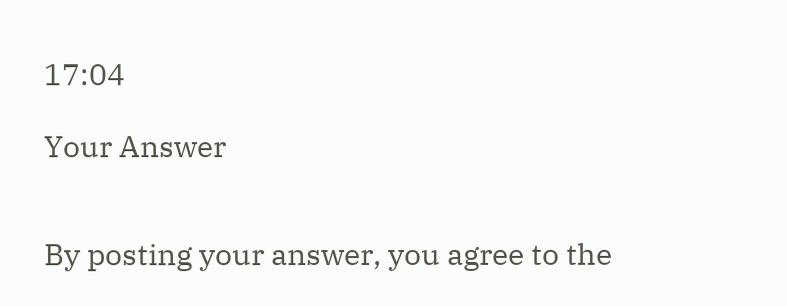17:04

Your Answer


By posting your answer, you agree to the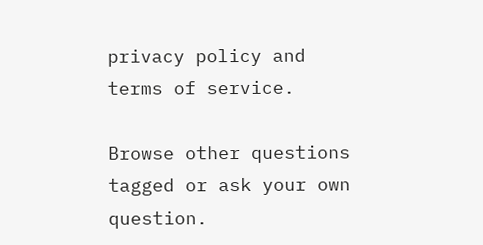privacy policy and terms of service.

Browse other questions tagged or ask your own question.